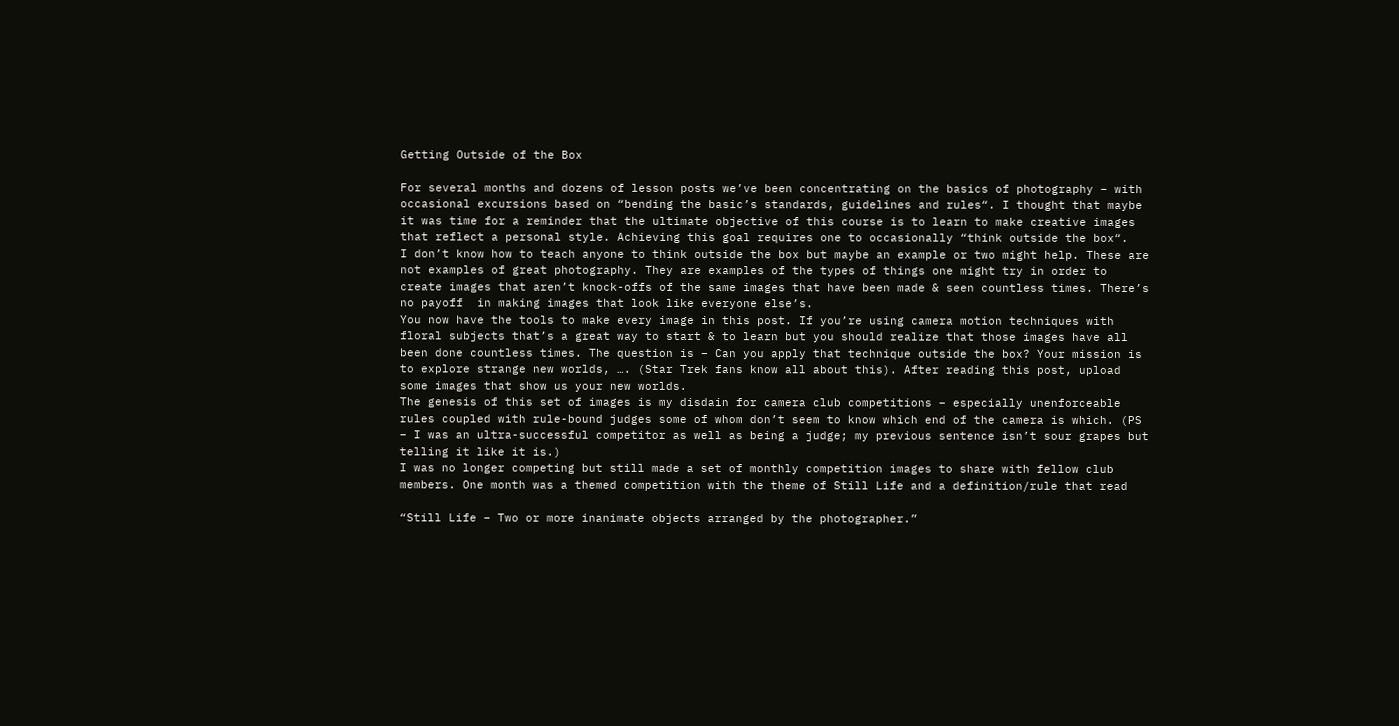Getting Outside of the Box

For several months and dozens of lesson posts we’ve been concentrating on the basics of photography – with occasional excursions based on “bending the basic’s standards, guidelines and rules“. I thought that maybe it was time for a reminder that the ultimate objective of this course is to learn to make creative images that reflect a personal style. Achieving this goal requires one to occasionally “think outside the box“.
I don’t know how to teach anyone to think outside the box but maybe an example or two might help. These are not examples of great photography. They are examples of the types of things one might try in order to create images that aren’t knock-offs of the same images that have been made & seen countless times. There’s no payoff  in making images that look like everyone else’s.
You now have the tools to make every image in this post. If you’re using camera motion techniques with floral subjects that’s a great way to start & to learn but you should realize that those images have all been done countless times. The question is – Can you apply that technique outside the box? Your mission is to explore strange new worlds, …. (Star Trek fans know all about this). After reading this post, upload some images that show us your new worlds.
The genesis of this set of images is my disdain for camera club competitions – especially unenforceable rules coupled with rule-bound judges some of whom don’t seem to know which end of the camera is which. (PS – I was an ultra-successful competitor as well as being a judge; my previous sentence isn’t sour grapes but telling it like it is.)
I was no longer competing but still made a set of monthly competition images to share with fellow club members. One month was a themed competition with the theme of Still Life and a definition/rule that read

“Still Life – Two or more inanimate objects arranged by the photographer.”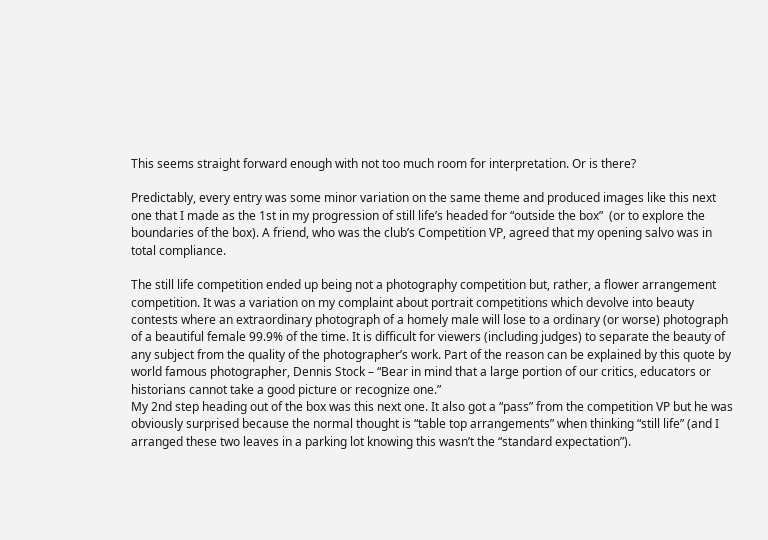This seems straight forward enough with not too much room for interpretation. Or is there?

Predictably, every entry was some minor variation on the same theme and produced images like this next one that I made as the 1st in my progression of still life’s headed for “outside the box”  (or to explore the boundaries of the box). A friend, who was the club’s Competition VP, agreed that my opening salvo was in total compliance.

The still life competition ended up being not a photography competition but, rather, a flower arrangement competition. It was a variation on my complaint about portrait competitions which devolve into beauty contests where an extraordinary photograph of a homely male will lose to a ordinary (or worse) photograph of a beautiful female 99.9% of the time. It is difficult for viewers (including judges) to separate the beauty of any subject from the quality of the photographer’s work. Part of the reason can be explained by this quote by world famous photographer, Dennis Stock – “Bear in mind that a large portion of our critics, educators or historians cannot take a good picture or recognize one.”
My 2nd step heading out of the box was this next one. It also got a “pass” from the competition VP but he was obviously surprised because the normal thought is “table top arrangements” when thinking “still life” (and I arranged these two leaves in a parking lot knowing this wasn’t the “standard expectation”).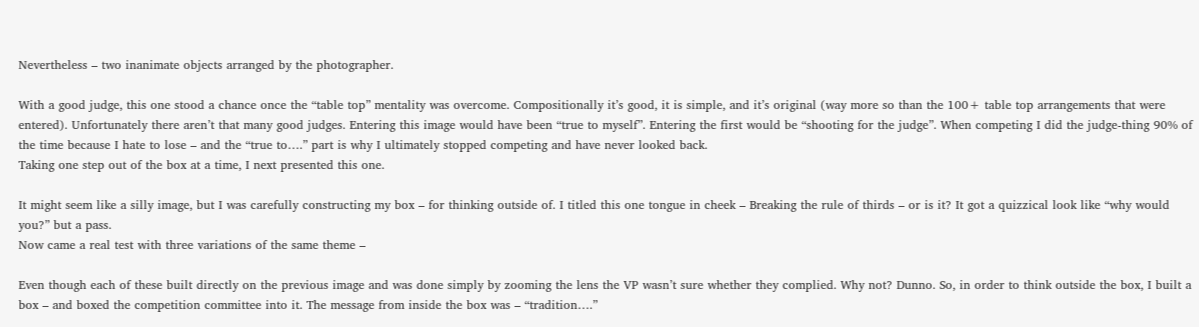Nevertheless – two inanimate objects arranged by the photographer.

With a good judge, this one stood a chance once the “table top” mentality was overcome. Compositionally it’s good, it is simple, and it’s original (way more so than the 100+ table top arrangements that were entered). Unfortunately there aren’t that many good judges. Entering this image would have been “true to myself”. Entering the first would be “shooting for the judge”. When competing I did the judge-thing 90% of the time because I hate to lose – and the “true to….” part is why I ultimately stopped competing and have never looked back.
Taking one step out of the box at a time, I next presented this one.

It might seem like a silly image, but I was carefully constructing my box – for thinking outside of. I titled this one tongue in cheek – Breaking the rule of thirds – or is it? It got a quizzical look like “why would you?” but a pass.
Now came a real test with three variations of the same theme –

Even though each of these built directly on the previous image and was done simply by zooming the lens the VP wasn’t sure whether they complied. Why not? Dunno. So, in order to think outside the box, I built a box – and boxed the competition committee into it. The message from inside the box was – “tradition….”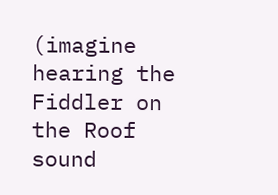(imagine hearing the Fiddler on the Roof sound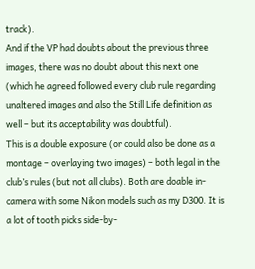track).
And if the VP had doubts about the previous three images, there was no doubt about this next one (which he agreed followed every club rule regarding unaltered images and also the Still Life definition as well – but its acceptability was doubtful).
This is a double exposure (or could also be done as a montage – overlaying two images) – both legal in the club’s rules (but not all clubs). Both are doable in-camera with some Nikon models such as my D300. It is a lot of tooth picks side-by-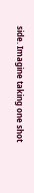side. Imagine taking one shot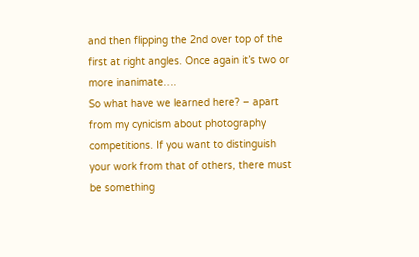and then flipping the 2nd over top of the first at right angles. Once again it’s two or more inanimate….
So what have we learned here? – apart from my cynicism about photography competitions. If you want to distinguish your work from that of others, there must be something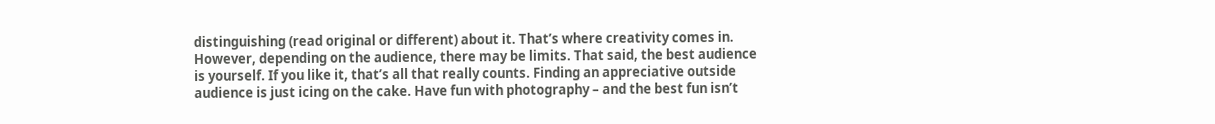distinguishing (read original or different) about it. That’s where creativity comes in. However, depending on the audience, there may be limits. That said, the best audience is yourself. If you like it, that’s all that really counts. Finding an appreciative outside audience is just icing on the cake. Have fun with photography – and the best fun isn’t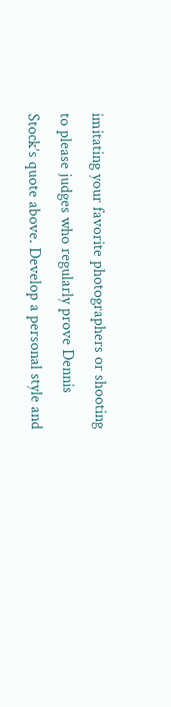imitating your favorite photographers or shooting to please judges who regularly prove Dennis Stock’s quote above. Develop a personal style and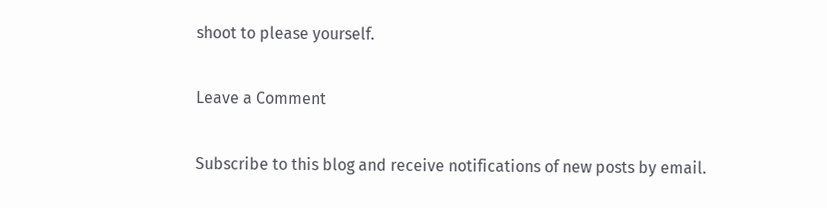shoot to please yourself.

Leave a Comment

Subscribe to this blog and receive notifications of new posts by email.